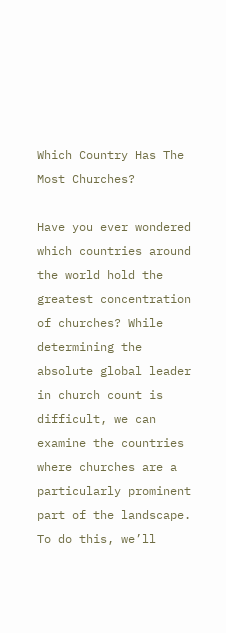Which Country Has The Most Churches?

Have you ever wondered which countries around the world hold the greatest concentration of churches? While determining the absolute global leader in church count is difficult, we can examine the countries where churches are a particularly prominent part of the landscape. To do this, we’ll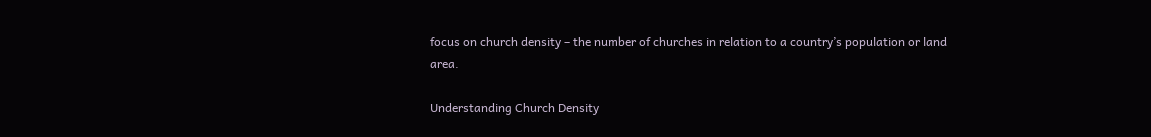focus on church density – the number of churches in relation to a country’s population or land area.

Understanding Church Density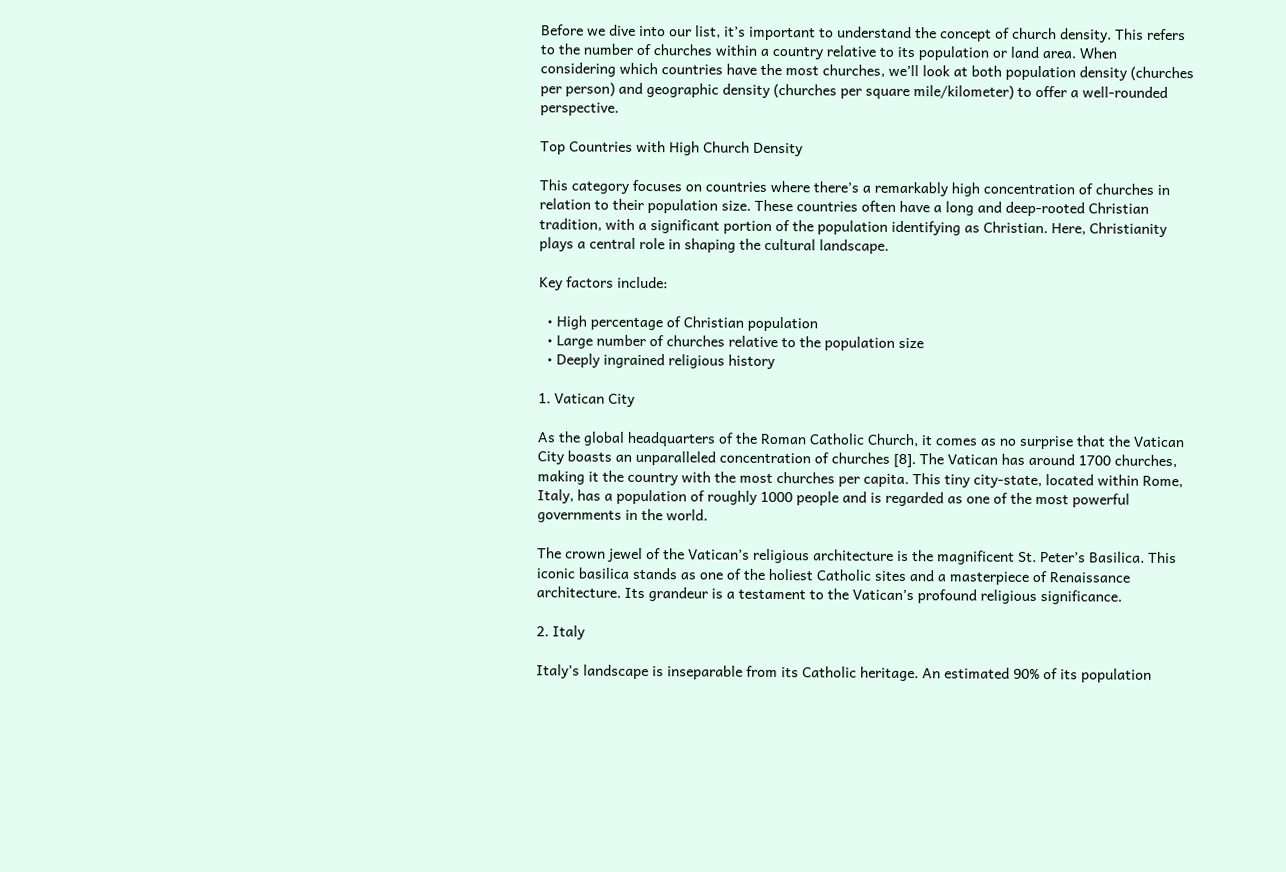Before we dive into our list, it’s important to understand the concept of church density. This refers to the number of churches within a country relative to its population or land area. When considering which countries have the most churches, we’ll look at both population density (churches per person) and geographic density (churches per square mile/kilometer) to offer a well-rounded perspective.

Top Countries with High Church Density

This category focuses on countries where there’s a remarkably high concentration of churches in relation to their population size. These countries often have a long and deep-rooted Christian tradition, with a significant portion of the population identifying as Christian. Here, Christianity plays a central role in shaping the cultural landscape.

Key factors include:

  • High percentage of Christian population
  • Large number of churches relative to the population size
  • Deeply ingrained religious history

1. Vatican City

As the global headquarters of the Roman Catholic Church, it comes as no surprise that the Vatican City boasts an unparalleled concentration of churches [8]. The Vatican has around 1700 churches, making it the country with the most churches per capita. This tiny city-state, located within Rome, Italy, has a population of roughly 1000 people and is regarded as one of the most powerful governments in the world.

The crown jewel of the Vatican’s religious architecture is the magnificent St. Peter’s Basilica. This iconic basilica stands as one of the holiest Catholic sites and a masterpiece of Renaissance architecture. Its grandeur is a testament to the Vatican’s profound religious significance.

2. Italy

Italy’s landscape is inseparable from its Catholic heritage. An estimated 90% of its population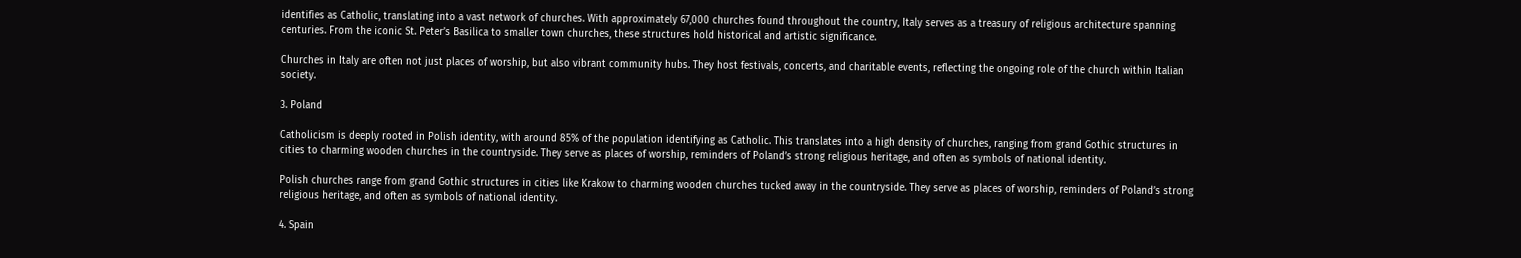identifies as Catholic, translating into a vast network of churches. With approximately 67,000 churches found throughout the country, Italy serves as a treasury of religious architecture spanning centuries. From the iconic St. Peter’s Basilica to smaller town churches, these structures hold historical and artistic significance.

Churches in Italy are often not just places of worship, but also vibrant community hubs. They host festivals, concerts, and charitable events, reflecting the ongoing role of the church within Italian society.

3. Poland

Catholicism is deeply rooted in Polish identity, with around 85% of the population identifying as Catholic. This translates into a high density of churches, ranging from grand Gothic structures in cities to charming wooden churches in the countryside. They serve as places of worship, reminders of Poland’s strong religious heritage, and often as symbols of national identity.

Polish churches range from grand Gothic structures in cities like Krakow to charming wooden churches tucked away in the countryside. They serve as places of worship, reminders of Poland’s strong religious heritage, and often as symbols of national identity.

4. Spain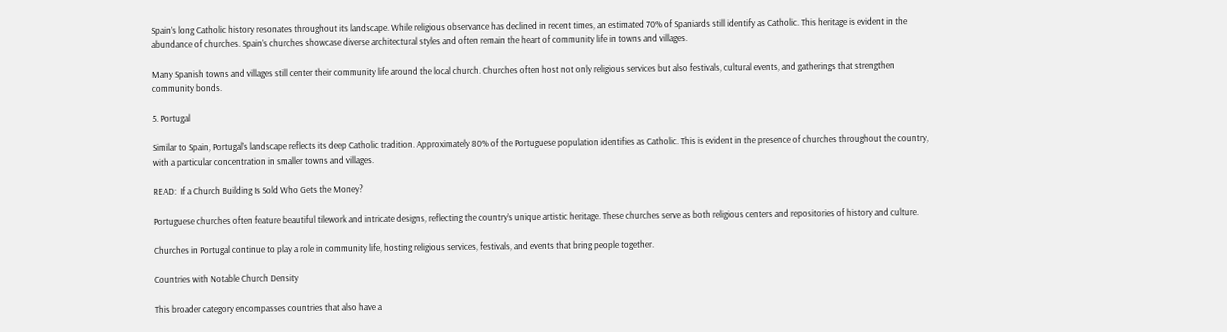Spain’s long Catholic history resonates throughout its landscape. While religious observance has declined in recent times, an estimated 70% of Spaniards still identify as Catholic. This heritage is evident in the abundance of churches. Spain’s churches showcase diverse architectural styles and often remain the heart of community life in towns and villages.

Many Spanish towns and villages still center their community life around the local church. Churches often host not only religious services but also festivals, cultural events, and gatherings that strengthen community bonds.

5. Portugal

Similar to Spain, Portugal’s landscape reflects its deep Catholic tradition. Approximately 80% of the Portuguese population identifies as Catholic. This is evident in the presence of churches throughout the country, with a particular concentration in smaller towns and villages.

READ:  If a Church Building Is Sold Who Gets the Money?

Portuguese churches often feature beautiful tilework and intricate designs, reflecting the country’s unique artistic heritage. These churches serve as both religious centers and repositories of history and culture.

Churches in Portugal continue to play a role in community life, hosting religious services, festivals, and events that bring people together.

Countries with Notable Church Density

This broader category encompasses countries that also have a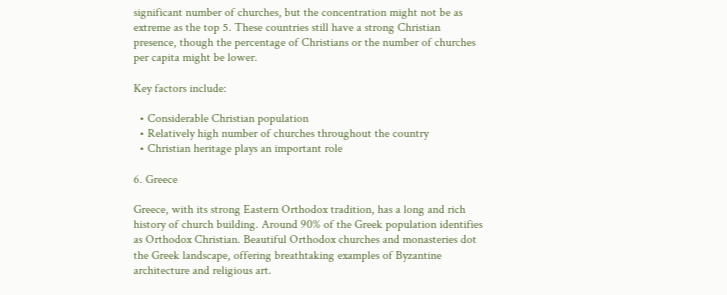significant number of churches, but the concentration might not be as extreme as the top 5. These countries still have a strong Christian presence, though the percentage of Christians or the number of churches per capita might be lower.

Key factors include:

  • Considerable Christian population
  • Relatively high number of churches throughout the country
  • Christian heritage plays an important role

6. Greece

Greece, with its strong Eastern Orthodox tradition, has a long and rich history of church building. Around 90% of the Greek population identifies as Orthodox Christian. Beautiful Orthodox churches and monasteries dot the Greek landscape, offering breathtaking examples of Byzantine architecture and religious art.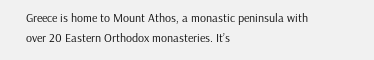Greece is home to Mount Athos, a monastic peninsula with over 20 Eastern Orthodox monasteries. It’s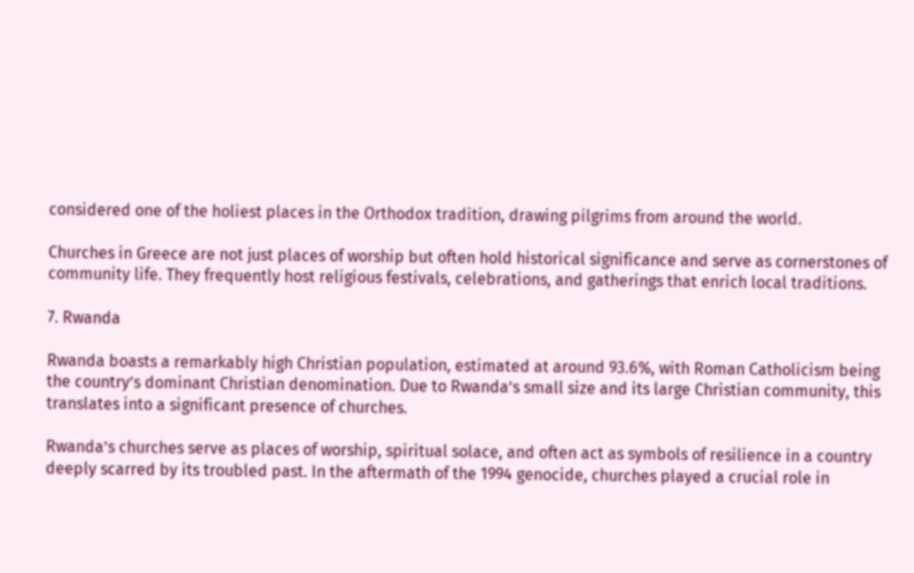considered one of the holiest places in the Orthodox tradition, drawing pilgrims from around the world.

Churches in Greece are not just places of worship but often hold historical significance and serve as cornerstones of community life. They frequently host religious festivals, celebrations, and gatherings that enrich local traditions.

7. Rwanda

Rwanda boasts a remarkably high Christian population, estimated at around 93.6%, with Roman Catholicism being the country’s dominant Christian denomination. Due to Rwanda’s small size and its large Christian community, this translates into a significant presence of churches.

Rwanda’s churches serve as places of worship, spiritual solace, and often act as symbols of resilience in a country deeply scarred by its troubled past. In the aftermath of the 1994 genocide, churches played a crucial role in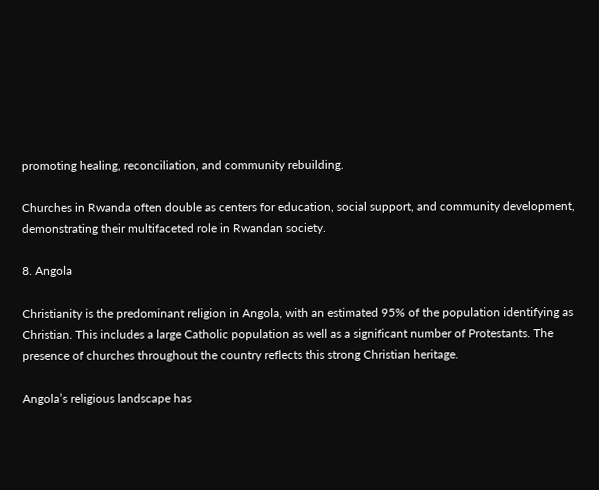promoting healing, reconciliation, and community rebuilding.

Churches in Rwanda often double as centers for education, social support, and community development, demonstrating their multifaceted role in Rwandan society.

8. Angola

Christianity is the predominant religion in Angola, with an estimated 95% of the population identifying as Christian. This includes a large Catholic population as well as a significant number of Protestants. The presence of churches throughout the country reflects this strong Christian heritage.

Angola’s religious landscape has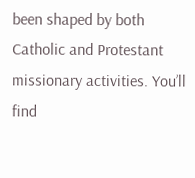been shaped by both Catholic and Protestant missionary activities. You’ll find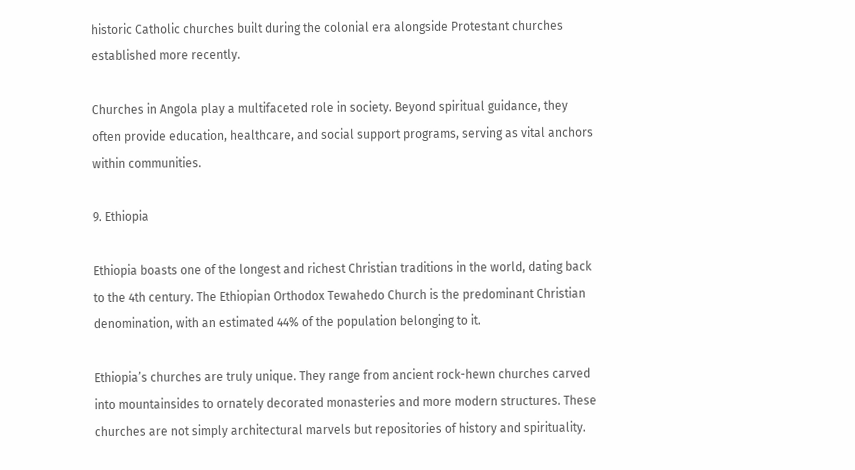historic Catholic churches built during the colonial era alongside Protestant churches established more recently.

Churches in Angola play a multifaceted role in society. Beyond spiritual guidance, they often provide education, healthcare, and social support programs, serving as vital anchors within communities.

9. Ethiopia

Ethiopia boasts one of the longest and richest Christian traditions in the world, dating back to the 4th century. The Ethiopian Orthodox Tewahedo Church is the predominant Christian denomination, with an estimated 44% of the population belonging to it.

Ethiopia’s churches are truly unique. They range from ancient rock-hewn churches carved into mountainsides to ornately decorated monasteries and more modern structures. These churches are not simply architectural marvels but repositories of history and spirituality.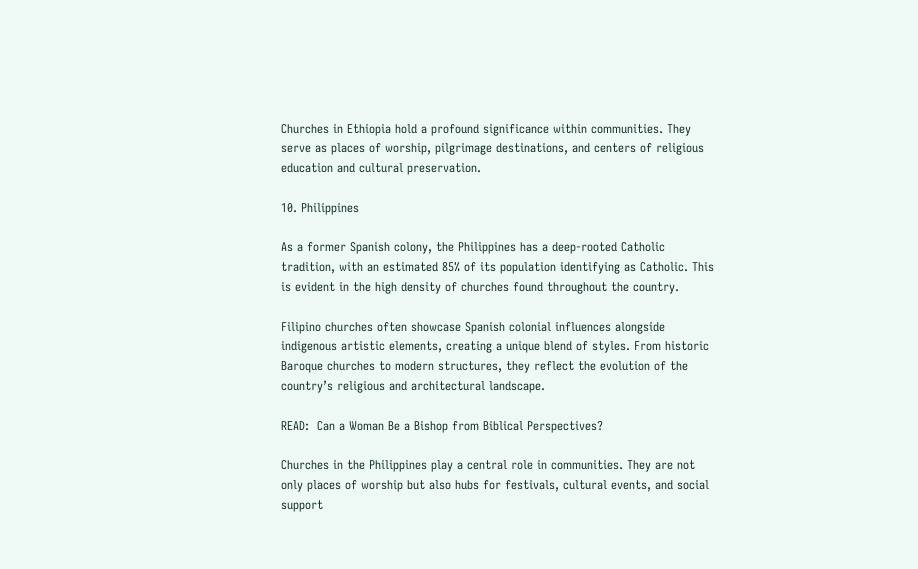Churches in Ethiopia hold a profound significance within communities. They serve as places of worship, pilgrimage destinations, and centers of religious education and cultural preservation.

10. Philippines

As a former Spanish colony, the Philippines has a deep-rooted Catholic tradition, with an estimated 85% of its population identifying as Catholic. This is evident in the high density of churches found throughout the country.

Filipino churches often showcase Spanish colonial influences alongside indigenous artistic elements, creating a unique blend of styles. From historic Baroque churches to modern structures, they reflect the evolution of the country’s religious and architectural landscape.

READ:  Can a Woman Be a Bishop from Biblical Perspectives?

Churches in the Philippines play a central role in communities. They are not only places of worship but also hubs for festivals, cultural events, and social support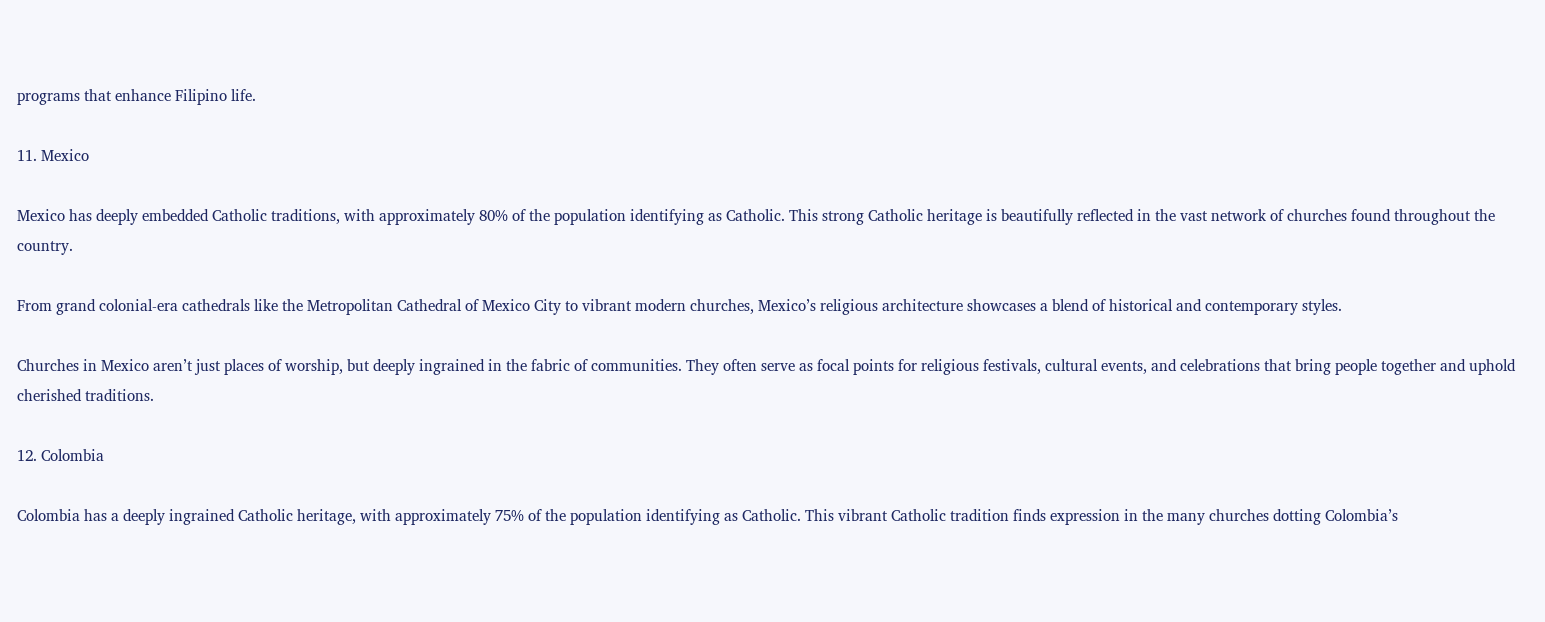programs that enhance Filipino life.

11. Mexico

Mexico has deeply embedded Catholic traditions, with approximately 80% of the population identifying as Catholic. This strong Catholic heritage is beautifully reflected in the vast network of churches found throughout the country.

From grand colonial-era cathedrals like the Metropolitan Cathedral of Mexico City to vibrant modern churches, Mexico’s religious architecture showcases a blend of historical and contemporary styles.

Churches in Mexico aren’t just places of worship, but deeply ingrained in the fabric of communities. They often serve as focal points for religious festivals, cultural events, and celebrations that bring people together and uphold cherished traditions.

12. Colombia

Colombia has a deeply ingrained Catholic heritage, with approximately 75% of the population identifying as Catholic. This vibrant Catholic tradition finds expression in the many churches dotting Colombia’s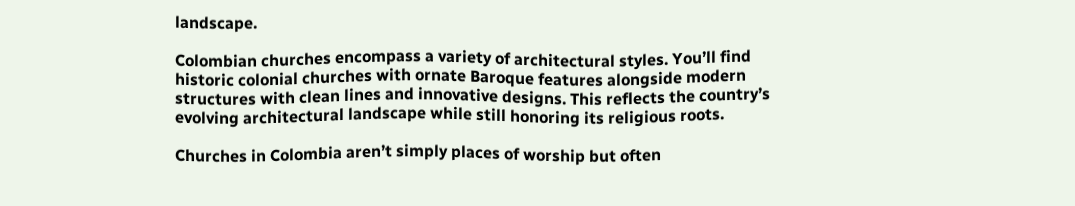landscape.

Colombian churches encompass a variety of architectural styles. You’ll find historic colonial churches with ornate Baroque features alongside modern structures with clean lines and innovative designs. This reflects the country’s evolving architectural landscape while still honoring its religious roots.

Churches in Colombia aren’t simply places of worship but often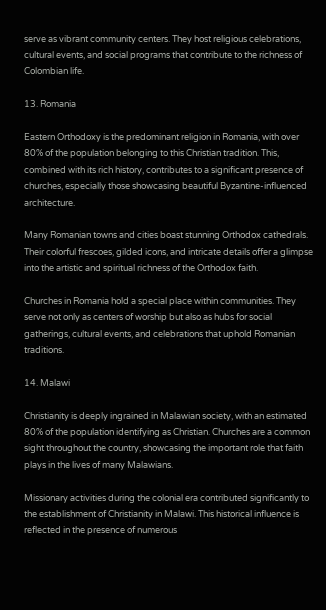serve as vibrant community centers. They host religious celebrations, cultural events, and social programs that contribute to the richness of Colombian life.

13. Romania

Eastern Orthodoxy is the predominant religion in Romania, with over 80% of the population belonging to this Christian tradition. This, combined with its rich history, contributes to a significant presence of churches, especially those showcasing beautiful Byzantine-influenced architecture.

Many Romanian towns and cities boast stunning Orthodox cathedrals. Their colorful frescoes, gilded icons, and intricate details offer a glimpse into the artistic and spiritual richness of the Orthodox faith.

Churches in Romania hold a special place within communities. They serve not only as centers of worship but also as hubs for social gatherings, cultural events, and celebrations that uphold Romanian traditions.

14. Malawi

Christianity is deeply ingrained in Malawian society, with an estimated 80% of the population identifying as Christian. Churches are a common sight throughout the country, showcasing the important role that faith plays in the lives of many Malawians.

Missionary activities during the colonial era contributed significantly to the establishment of Christianity in Malawi. This historical influence is reflected in the presence of numerous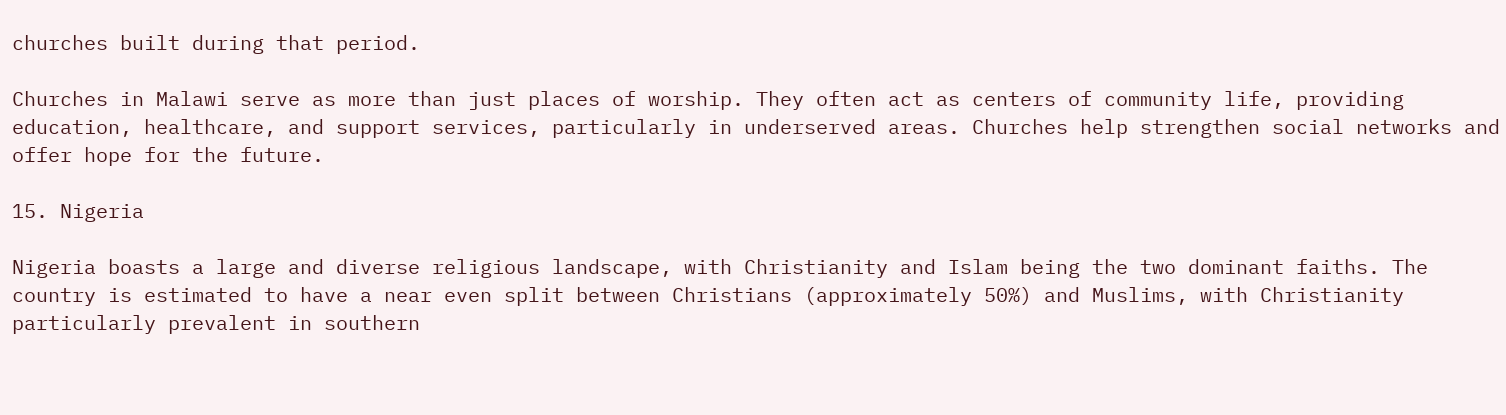churches built during that period.

Churches in Malawi serve as more than just places of worship. They often act as centers of community life, providing education, healthcare, and support services, particularly in underserved areas. Churches help strengthen social networks and offer hope for the future.

15. Nigeria

Nigeria boasts a large and diverse religious landscape, with Christianity and Islam being the two dominant faiths. The country is estimated to have a near even split between Christians (approximately 50%) and Muslims, with Christianity particularly prevalent in southern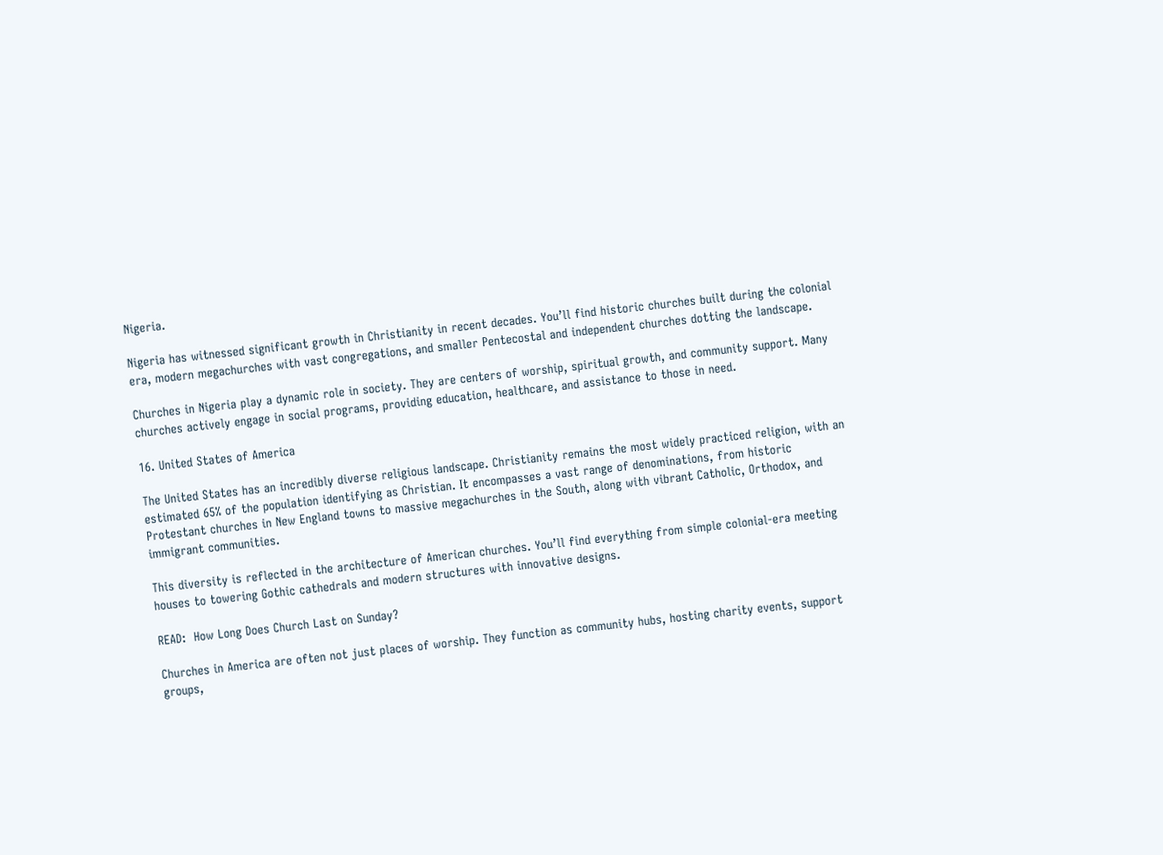Nigeria.

Nigeria has witnessed significant growth in Christianity in recent decades. You’ll find historic churches built during the colonial era, modern megachurches with vast congregations, and smaller Pentecostal and independent churches dotting the landscape.

Churches in Nigeria play a dynamic role in society. They are centers of worship, spiritual growth, and community support. Many churches actively engage in social programs, providing education, healthcare, and assistance to those in need.

16. United States of America

The United States has an incredibly diverse religious landscape. Christianity remains the most widely practiced religion, with an estimated 65% of the population identifying as Christian. It encompasses a vast range of denominations, from historic Protestant churches in New England towns to massive megachurches in the South, along with vibrant Catholic, Orthodox, and immigrant communities.

This diversity is reflected in the architecture of American churches. You’ll find everything from simple colonial-era meeting houses to towering Gothic cathedrals and modern structures with innovative designs.

READ:  How Long Does Church Last on Sunday?

Churches in America are often not just places of worship. They function as community hubs, hosting charity events, support groups,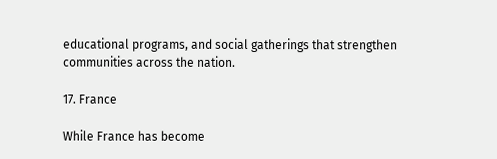educational programs, and social gatherings that strengthen communities across the nation.

17. France

While France has become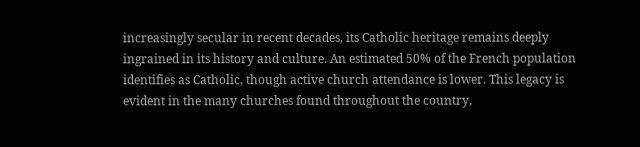increasingly secular in recent decades, its Catholic heritage remains deeply ingrained in its history and culture. An estimated 50% of the French population identifies as Catholic, though active church attendance is lower. This legacy is evident in the many churches found throughout the country,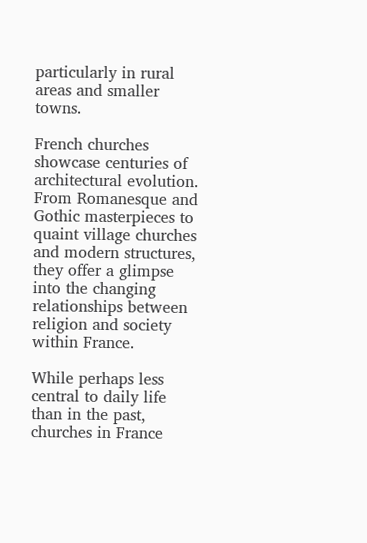particularly in rural areas and smaller towns.

French churches showcase centuries of architectural evolution. From Romanesque and Gothic masterpieces to quaint village churches and modern structures, they offer a glimpse into the changing relationships between religion and society within France.

While perhaps less central to daily life than in the past, churches in France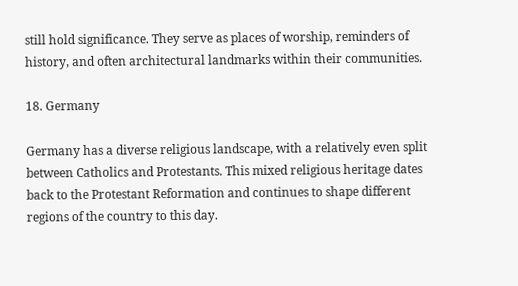still hold significance. They serve as places of worship, reminders of history, and often architectural landmarks within their communities.

18. Germany

Germany has a diverse religious landscape, with a relatively even split between Catholics and Protestants. This mixed religious heritage dates back to the Protestant Reformation and continues to shape different regions of the country to this day.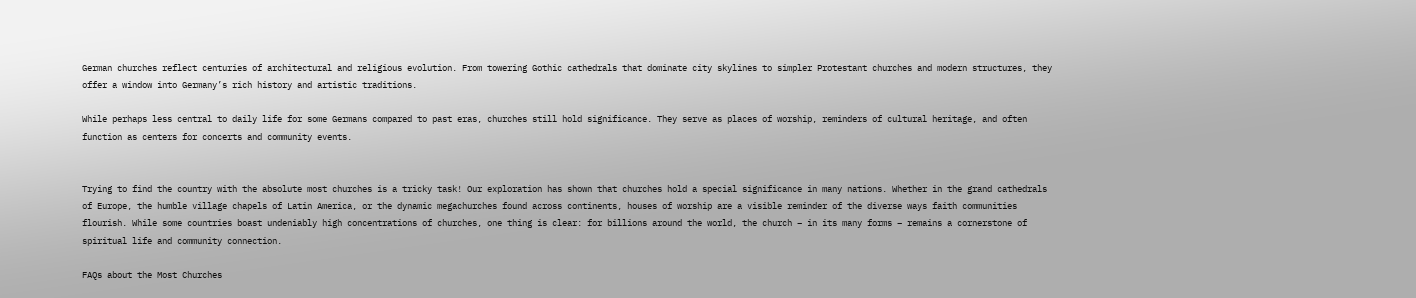German churches reflect centuries of architectural and religious evolution. From towering Gothic cathedrals that dominate city skylines to simpler Protestant churches and modern structures, they offer a window into Germany’s rich history and artistic traditions.

While perhaps less central to daily life for some Germans compared to past eras, churches still hold significance. They serve as places of worship, reminders of cultural heritage, and often function as centers for concerts and community events.


Trying to find the country with the absolute most churches is a tricky task! Our exploration has shown that churches hold a special significance in many nations. Whether in the grand cathedrals of Europe, the humble village chapels of Latin America, or the dynamic megachurches found across continents, houses of worship are a visible reminder of the diverse ways faith communities flourish. While some countries boast undeniably high concentrations of churches, one thing is clear: for billions around the world, the church – in its many forms – remains a cornerstone of spiritual life and community connection.

FAQs about the Most Churches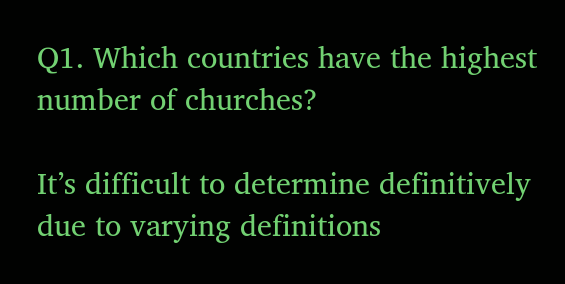Q1. Which countries have the highest number of churches?

It’s difficult to determine definitively due to varying definitions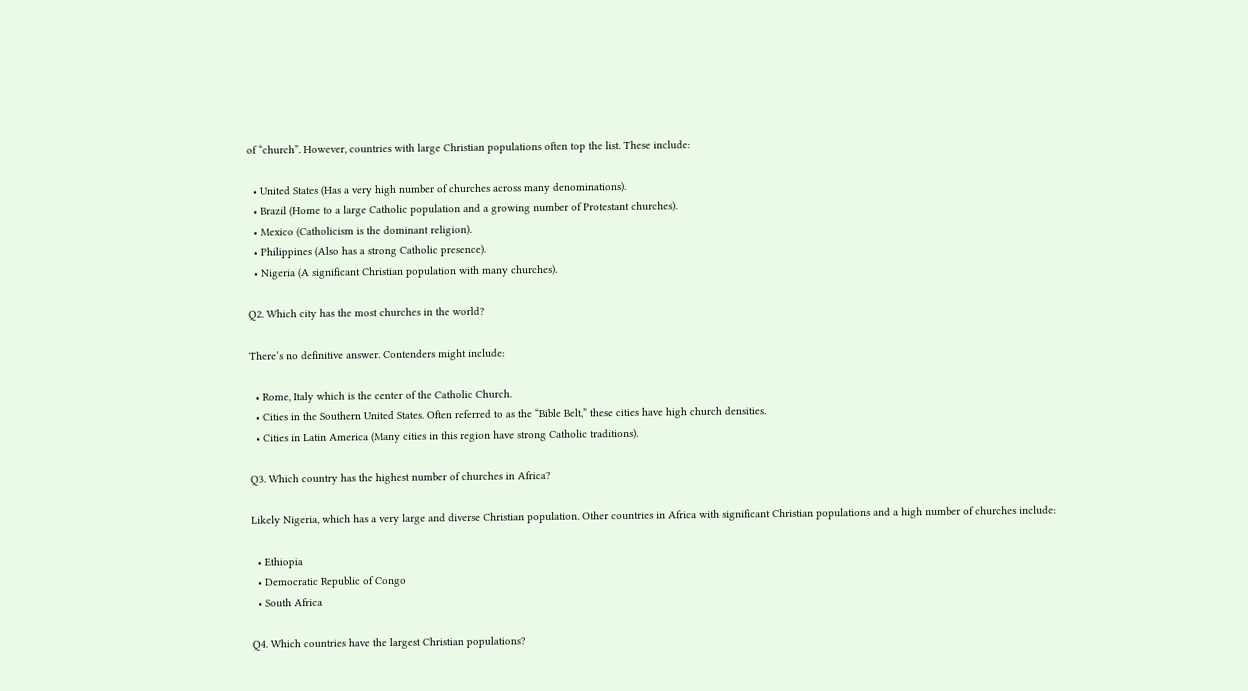of “church”. However, countries with large Christian populations often top the list. These include:

  • United States (Has a very high number of churches across many denominations).
  • Brazil (Home to a large Catholic population and a growing number of Protestant churches).
  • Mexico (Catholicism is the dominant religion).
  • Philippines (Also has a strong Catholic presence).
  • Nigeria (A significant Christian population with many churches).

Q2. Which city has the most churches in the world?

There’s no definitive answer. Contenders might include:

  • Rome, Italy which is the center of the Catholic Church.
  • Cities in the Southern United States. Often referred to as the “Bible Belt,” these cities have high church densities.
  • Cities in Latin America (Many cities in this region have strong Catholic traditions).

Q3. Which country has the highest number of churches in Africa?

Likely Nigeria, which has a very large and diverse Christian population. Other countries in Africa with significant Christian populations and a high number of churches include:

  • Ethiopia
  • Democratic Republic of Congo
  • South Africa

Q4. Which countries have the largest Christian populations?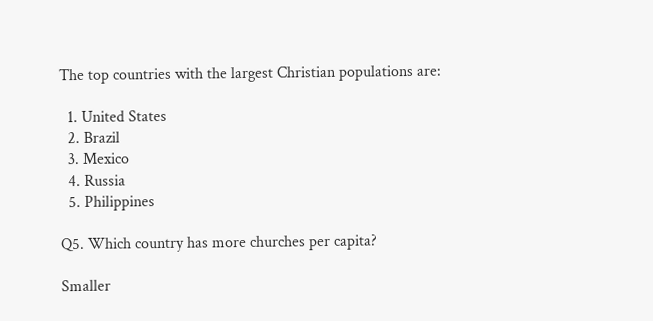The top countries with the largest Christian populations are:

  1. United States
  2. Brazil
  3. Mexico
  4. Russia
  5. Philippines

Q5. Which country has more churches per capita?

Smaller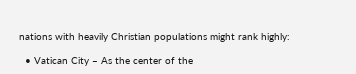nations with heavily Christian populations might rank highly:

  • Vatican City – As the center of the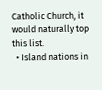Catholic Church, it would naturally top this list.
  • Island nations in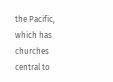the Pacific, which has churches central to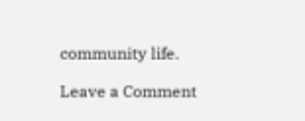community life.

Leave a Comment